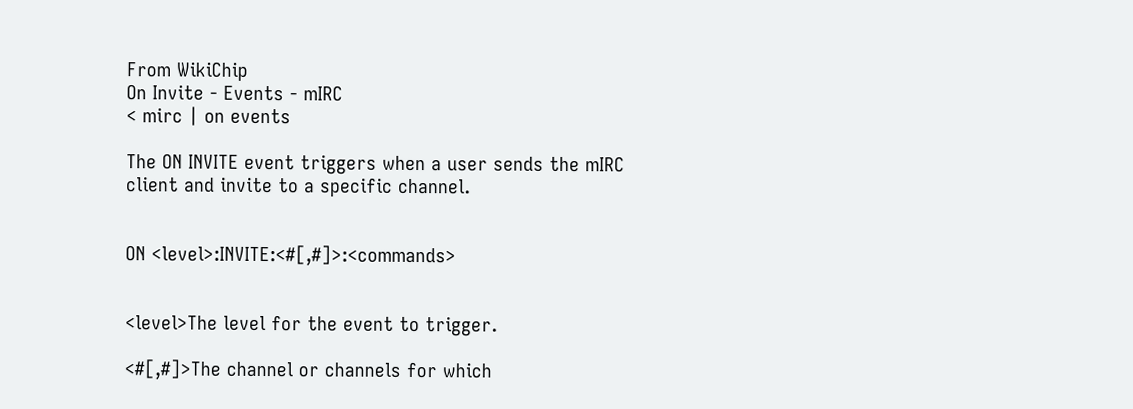From WikiChip
On Invite - Events - mIRC
< mirc | on events

The ON INVITE event triggers when a user sends the mIRC client and invite to a specific channel.


ON <level>:INVITE:<#[,#]>:<commands>


<level>The level for the event to trigger.

<#[,#]>The channel or channels for which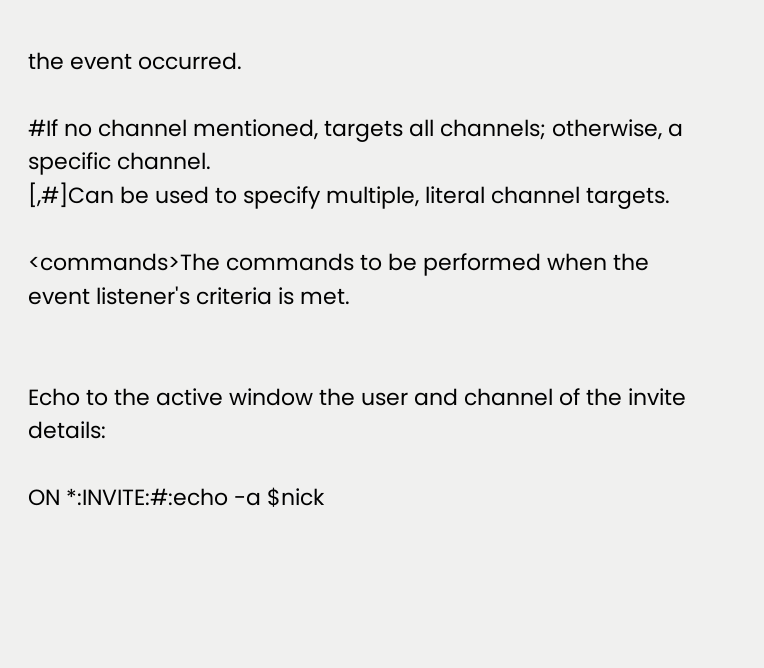the event occurred.

#If no channel mentioned, targets all channels; otherwise, a specific channel.
[,#]Can be used to specify multiple, literal channel targets.

<commands>The commands to be performed when the event listener's criteria is met.


Echo to the active window the user and channel of the invite details:

ON *:INVITE:#:echo -a $nick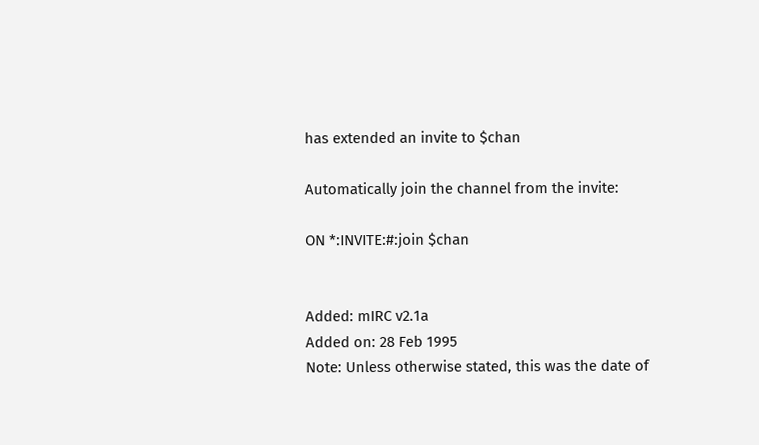has extended an invite to $chan

Automatically join the channel from the invite:

ON *:INVITE:#:join $chan


Added: mIRC v2.1a
Added on: 28 Feb 1995
Note: Unless otherwise stated, this was the date of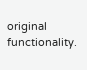original functionality.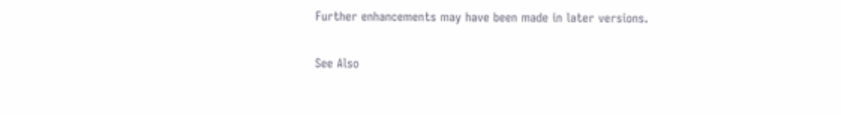Further enhancements may have been made in later versions.

See Also